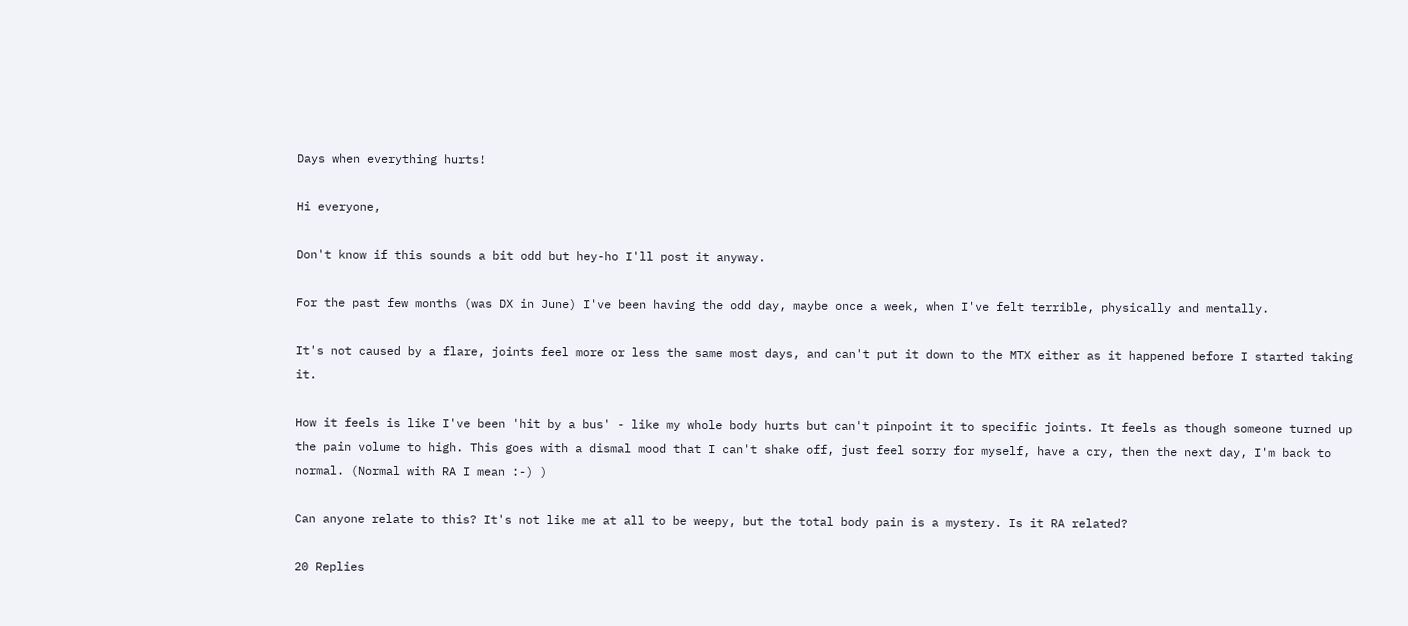Days when everything hurts!

Hi everyone,

Don't know if this sounds a bit odd but hey-ho I'll post it anyway.

For the past few months (was DX in June) I've been having the odd day, maybe once a week, when I've felt terrible, physically and mentally.

It's not caused by a flare, joints feel more or less the same most days, and can't put it down to the MTX either as it happened before I started taking it.

How it feels is like I've been 'hit by a bus' - like my whole body hurts but can't pinpoint it to specific joints. It feels as though someone turned up the pain volume to high. This goes with a dismal mood that I can't shake off, just feel sorry for myself, have a cry, then the next day, I'm back to normal. (Normal with RA I mean :-) )

Can anyone relate to this? It's not like me at all to be weepy, but the total body pain is a mystery. Is it RA related?

20 Replies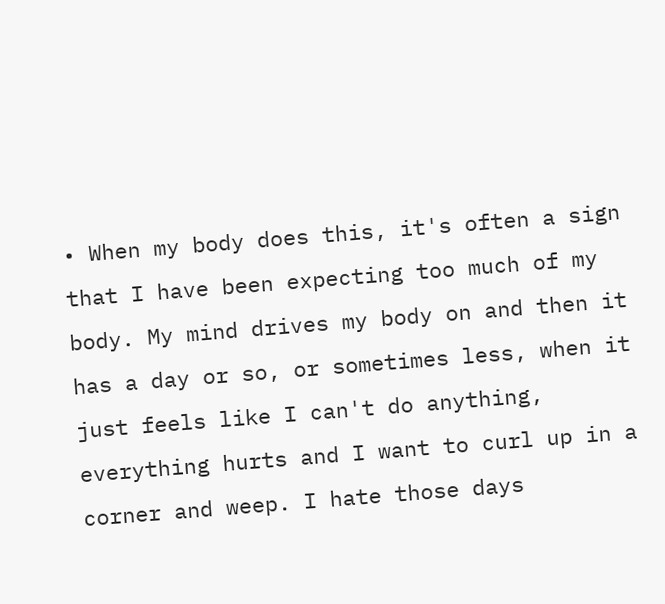• When my body does this, it's often a sign that I have been expecting too much of my body. My mind drives my body on and then it has a day or so, or sometimes less, when it just feels like I can't do anything, everything hurts and I want to curl up in a corner and weep. I hate those days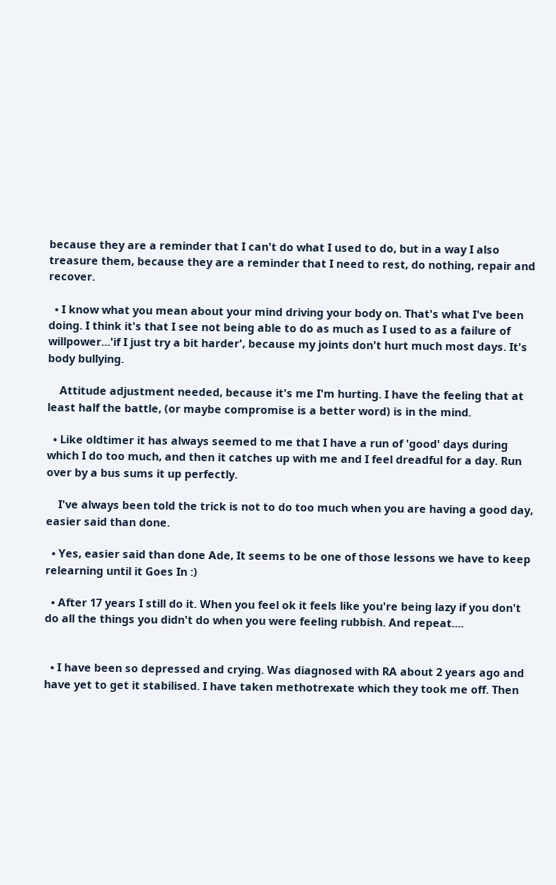because they are a reminder that I can't do what I used to do, but in a way I also treasure them, because they are a reminder that I need to rest, do nothing, repair and recover.

  • I know what you mean about your mind driving your body on. That's what I've been doing. I think it's that I see not being able to do as much as I used to as a failure of willpower...'if I just try a bit harder', because my joints don't hurt much most days. It's body bullying.

    Attitude adjustment needed, because it's me I'm hurting. I have the feeling that at least half the battle, (or maybe compromise is a better word) is in the mind.

  • Like oldtimer it has always seemed to me that I have a run of 'good' days during which I do too much, and then it catches up with me and I feel dreadful for a day. Run over by a bus sums it up perfectly.

    I've always been told the trick is not to do too much when you are having a good day, easier said than done.

  • Yes, easier said than done Ade, It seems to be one of those lessons we have to keep relearning until it Goes In :)

  • After 17 years I still do it. When you feel ok it feels like you're being lazy if you don't do all the things you didn't do when you were feeling rubbish. And repeat....


  • I have been so depressed and crying. Was diagnosed with RA about 2 years ago and have yet to get it stabilised. I have taken methotrexate which they took me off. Then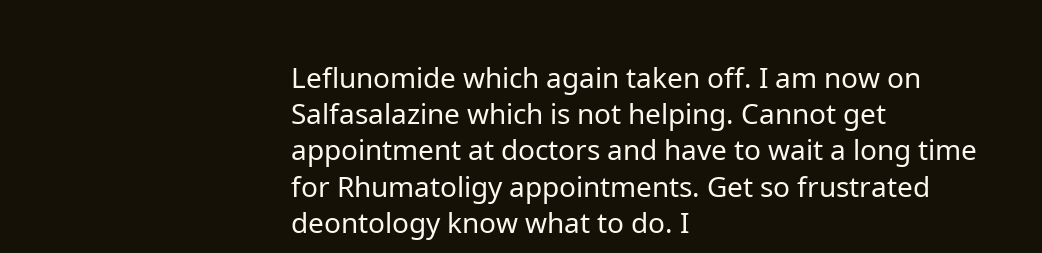Leflunomide which again taken off. I am now on Salfasalazine which is not helping. Cannot get appointment at doctors and have to wait a long time for Rhumatoligy appointments. Get so frustrated deontology know what to do. I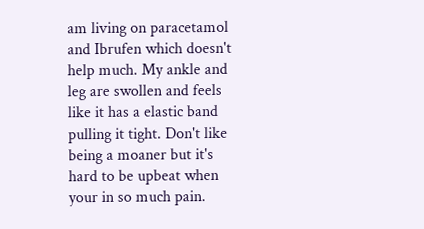am living on paracetamol and Ibrufen which doesn't help much. My ankle and leg are swollen and feels like it has a elastic band pulling it tight. Don't like being a moaner but it's hard to be upbeat when your in so much pain.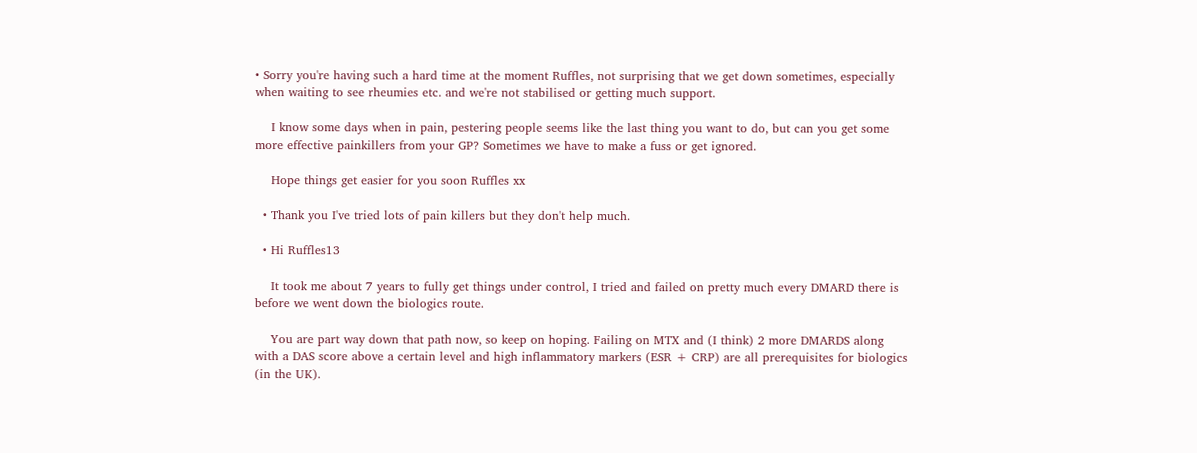• Sorry you're having such a hard time at the moment Ruffles, not surprising that we get down sometimes, especially when waiting to see rheumies etc. and we're not stabilised or getting much support.

    I know some days when in pain, pestering people seems like the last thing you want to do, but can you get some more effective painkillers from your GP? Sometimes we have to make a fuss or get ignored.

    Hope things get easier for you soon Ruffles xx

  • Thank you I've tried lots of pain killers but they don't help much.

  • Hi Ruffles13

    It took me about 7 years to fully get things under control, I tried and failed on pretty much every DMARD there is before we went down the biologics route.

    You are part way down that path now, so keep on hoping. Failing on MTX and (I think) 2 more DMARDS along with a DAS score above a certain level and high inflammatory markers (ESR + CRP) are all prerequisites for biologics (in the UK).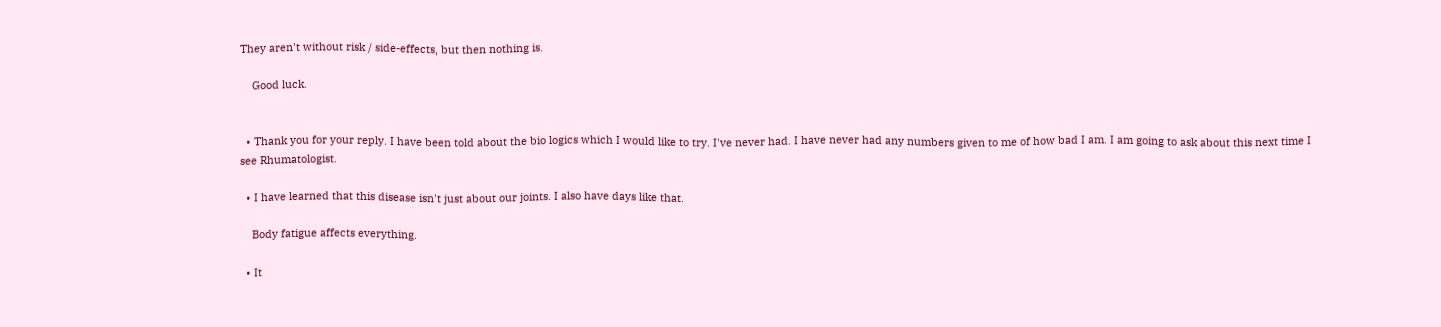They aren't without risk / side-effects, but then nothing is.

    Good luck.


  • Thank you for your reply. I have been told about the bio logics which I would like to try. I've never had. I have never had any numbers given to me of how bad I am. I am going to ask about this next time I see Rhumatologist.

  • I have learned that this disease isn't just about our joints. I also have days like that.

    Body fatigue affects everything.

  • It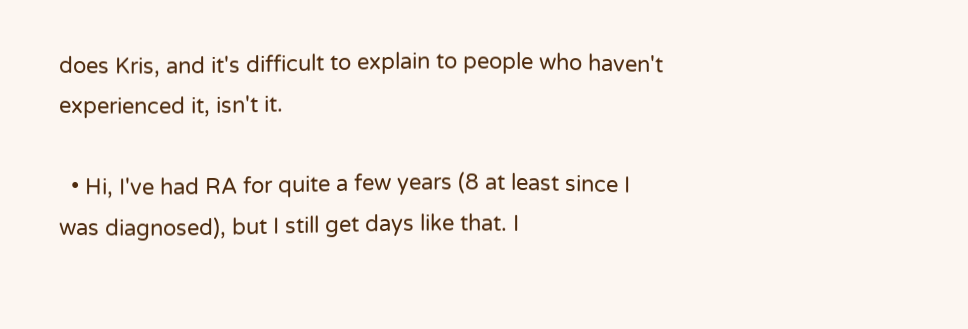does Kris, and it's difficult to explain to people who haven't experienced it, isn't it.

  • Hi, I've had RA for quite a few years (8 at least since I was diagnosed), but I still get days like that. I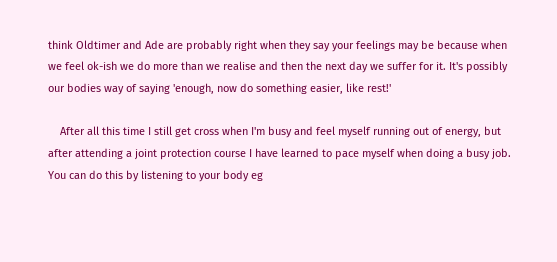think Oldtimer and Ade are probably right when they say your feelings may be because when we feel ok-ish we do more than we realise and then the next day we suffer for it. It's possibly our bodies way of saying 'enough, now do something easier, like rest!'

    After all this time I still get cross when I'm busy and feel myself running out of energy, but after attending a joint protection course I have learned to pace myself when doing a busy job. You can do this by listening to your body eg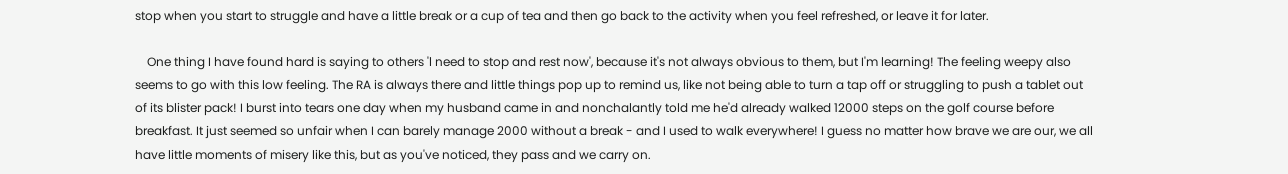stop when you start to struggle and have a little break or a cup of tea and then go back to the activity when you feel refreshed, or leave it for later.

    One thing I have found hard is saying to others 'l need to stop and rest now', because it's not always obvious to them, but I'm learning! The feeling weepy also seems to go with this low feeling. The RA is always there and little things pop up to remind us, like not being able to turn a tap off or struggling to push a tablet out of its blister pack! I burst into tears one day when my husband came in and nonchalantly told me he'd already walked 12000 steps on the golf course before breakfast. It just seemed so unfair when I can barely manage 2000 without a break - and I used to walk everywhere! I guess no matter how brave we are our, we all have little moments of misery like this, but as you've noticed, they pass and we carry on.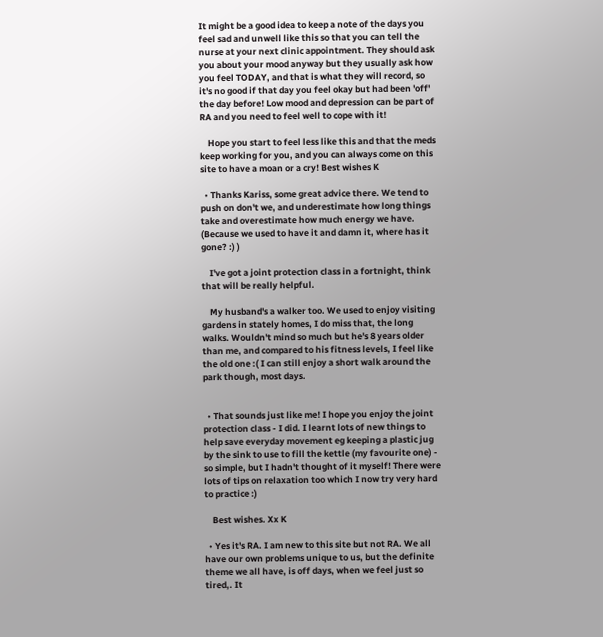It might be a good idea to keep a note of the days you feel sad and unwell like this so that you can tell the nurse at your next clinic appointment. They should ask you about your mood anyway but they usually ask how you feel TODAY, and that is what they will record, so it's no good if that day you feel okay but had been 'off' the day before! Low mood and depression can be part of RA and you need to feel well to cope with it!

    Hope you start to feel less like this and that the meds keep working for you, and you can always come on this site to have a moan or a cry! Best wishes K

  • Thanks Kariss, some great advice there. We tend to push on don't we, and underestimate how long things take and overestimate how much energy we have. (Because we used to have it and damn it, where has it gone? :) )

    I've got a joint protection class in a fortnight, think that will be really helpful.

    My husband's a walker too. We used to enjoy visiting gardens in stately homes, I do miss that, the long walks. Wouldn't mind so much but he's 8 years older than me, and compared to his fitness levels, I feel like the old one :( I can still enjoy a short walk around the park though, most days.


  • That sounds just like me! I hope you enjoy the joint protection class - I did. I learnt lots of new things to help save everyday movement eg keeping a plastic jug by the sink to use to fill the kettle (my favourite one) - so simple, but I hadn't thought of it myself! There were lots of tips on relaxation too which I now try very hard to practice :)

    Best wishes. Xx K

  • Yes it's RA. I am new to this site but not RA. We all have our own problems unique to us, but the definite theme we all have, is off days, when we feel just so tired,. It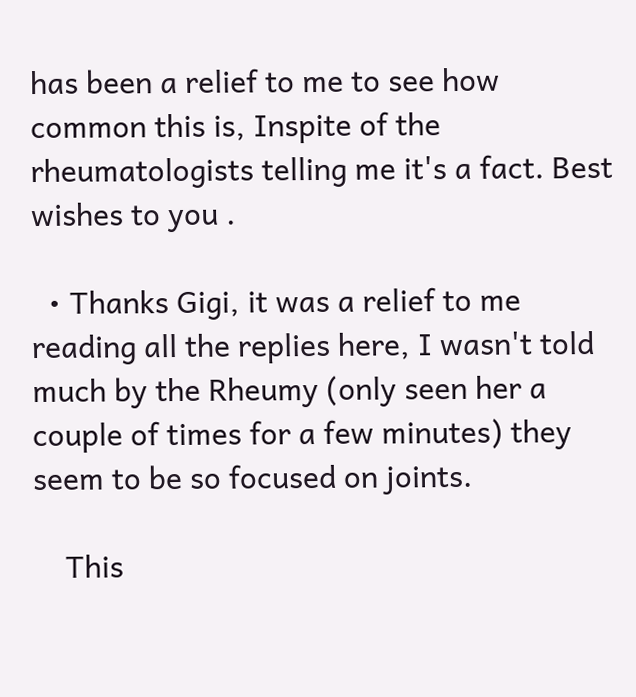has been a relief to me to see how common this is, Inspite of the rheumatologists telling me it's a fact. Best wishes to you .

  • Thanks Gigi, it was a relief to me reading all the replies here, I wasn't told much by the Rheumy (only seen her a couple of times for a few minutes) they seem to be so focused on joints.

    This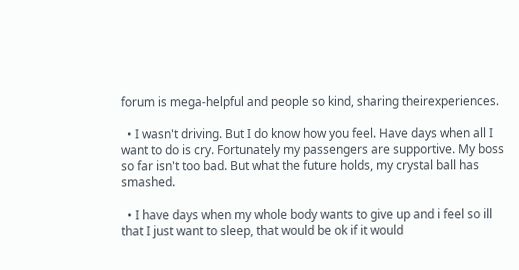forum is mega-helpful and people so kind, sharing theirexperiences.

  • I wasn't driving. But I do know how you feel. Have days when all I want to do is cry. Fortunately my passengers are supportive. My boss so far isn't too bad. But what the future holds, my crystal ball has smashed.

  • I have days when my whole body wants to give up and i feel so ill that I just want to sleep, that would be ok if it would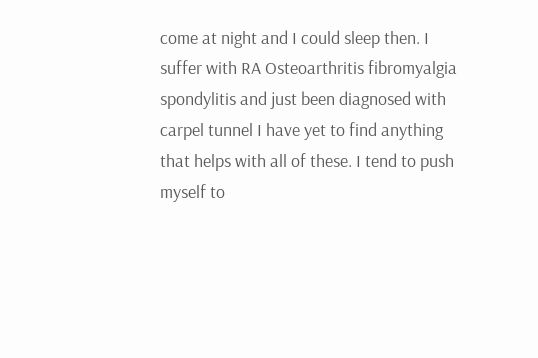come at night and I could sleep then. I suffer with RA Osteoarthritis fibromyalgia spondylitis and just been diagnosed with carpel tunnel I have yet to find anything that helps with all of these. I tend to push myself to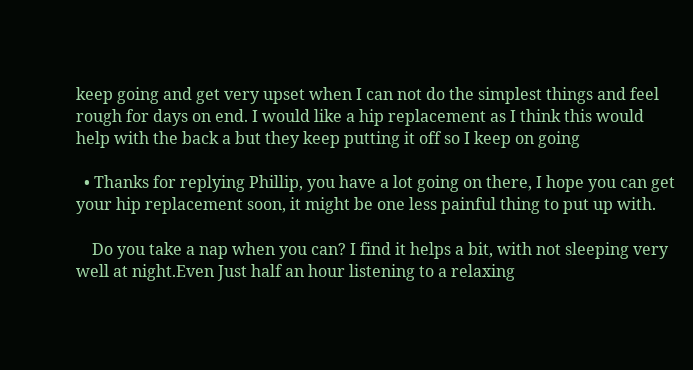keep going and get very upset when I can not do the simplest things and feel rough for days on end. I would like a hip replacement as I think this would help with the back a but they keep putting it off so I keep on going

  • Thanks for replying Phillip, you have a lot going on there, I hope you can get your hip replacement soon, it might be one less painful thing to put up with.

    Do you take a nap when you can? I find it helps a bit, with not sleeping very well at night.Even Just half an hour listening to a relaxing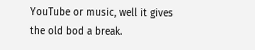YouTube or music, well it gives the old bod a break.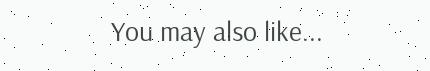You may also like...